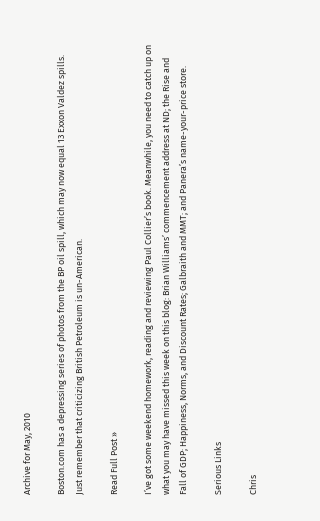Archive for May, 2010

Boston.com has a depressing series of photos from the BP oil spill, which may now equal 13 Exxon Valdez spills. Just remember that criticizing British Petroleum is un-American.

Read Full Post »

I’ve got some weekend homework, reading and reviewing Paul Collier’s book. Meanwhile, you need to catch up on what you may have missed this week on this blog: Brian Williams’ commencement address at ND; the Rise and Fall of GDP; Happiness, Norms, and Discount Rates; Galbraith and MMT; and Panera’s name-your-price store.

Serious Links

Chris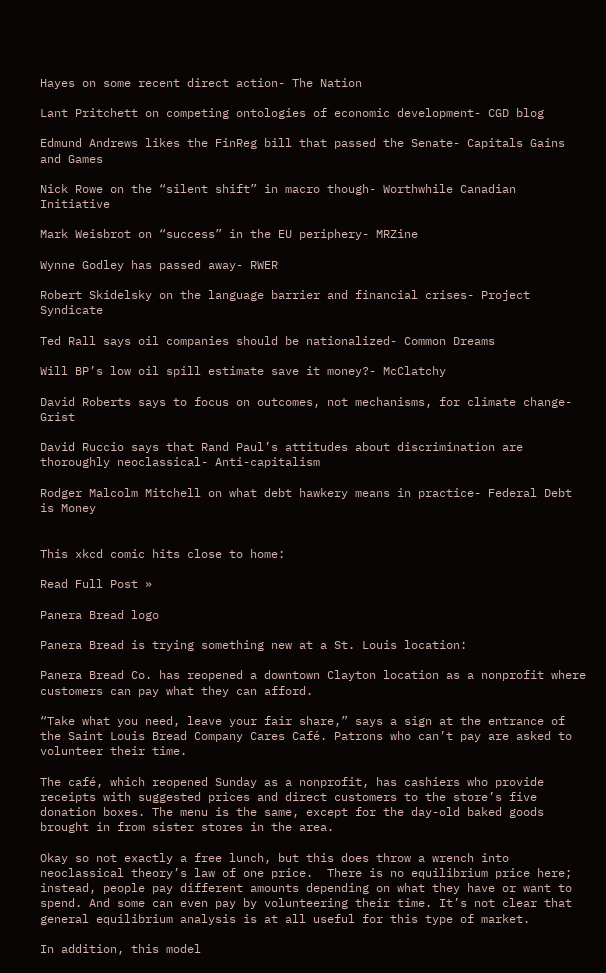Hayes on some recent direct action- The Nation

Lant Pritchett on competing ontologies of economic development- CGD blog

Edmund Andrews likes the FinReg bill that passed the Senate- Capitals Gains and Games

Nick Rowe on the “silent shift” in macro though- Worthwhile Canadian Initiative

Mark Weisbrot on “success” in the EU periphery- MRZine

Wynne Godley has passed away- RWER

Robert Skidelsky on the language barrier and financial crises- Project Syndicate

Ted Rall says oil companies should be nationalized- Common Dreams

Will BP’s low oil spill estimate save it money?- McClatchy

David Roberts says to focus on outcomes, not mechanisms, for climate change- Grist

David Ruccio says that Rand Paul’s attitudes about discrimination are thoroughly neoclassical- Anti-capitalism

Rodger Malcolm Mitchell on what debt hawkery means in practice- Federal Debt is Money


This xkcd comic hits close to home:

Read Full Post »

Panera Bread logo

Panera Bread is trying something new at a St. Louis location:

Panera Bread Co. has reopened a downtown Clayton location as a nonprofit where customers can pay what they can afford.

“Take what you need, leave your fair share,” says a sign at the entrance of the Saint Louis Bread Company Cares Café. Patrons who can’t pay are asked to volunteer their time.

The café, which reopened Sunday as a nonprofit, has cashiers who provide receipts with suggested prices and direct customers to the store’s five donation boxes. The menu is the same, except for the day-old baked goods brought in from sister stores in the area.

Okay so not exactly a free lunch, but this does throw a wrench into neoclassical theory’s law of one price.  There is no equilibrium price here; instead, people pay different amounts depending on what they have or want to spend. And some can even pay by volunteering their time. It’s not clear that general equilibrium analysis is at all useful for this type of market.

In addition, this model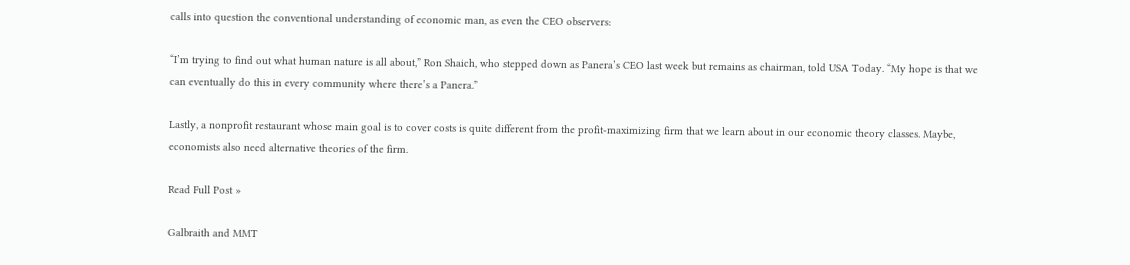calls into question the conventional understanding of economic man, as even the CEO observers:

“I’m trying to find out what human nature is all about,” Ron Shaich, who stepped down as Panera’s CEO last week but remains as chairman, told USA Today. “My hope is that we can eventually do this in every community where there’s a Panera.”

Lastly, a nonprofit restaurant whose main goal is to cover costs is quite different from the profit-maximizing firm that we learn about in our economic theory classes. Maybe, economists also need alternative theories of the firm.

Read Full Post »

Galbraith and MMT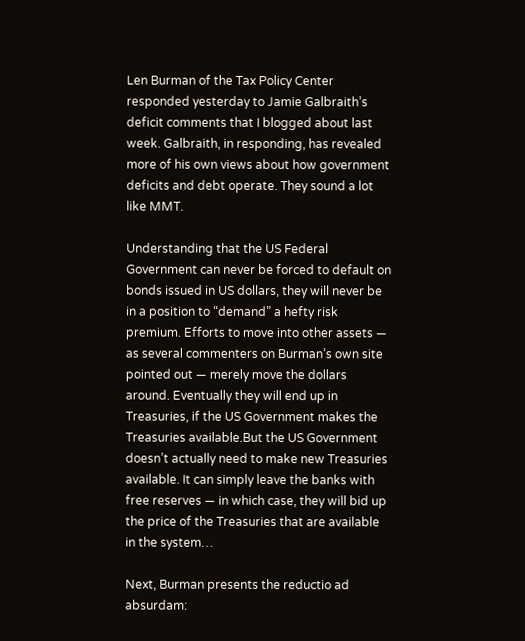Len Burman of the Tax Policy Center responded yesterday to Jamie Galbraith’s deficit comments that I blogged about last week. Galbraith, in responding, has revealed more of his own views about how government deficits and debt operate. They sound a lot like MMT.

Understanding that the US Federal Government can never be forced to default on bonds issued in US dollars, they will never be in a position to “demand” a hefty risk premium. Efforts to move into other assets — as several commenters on Burman’s own site pointed out — merely move the dollars around. Eventually they will end up in Treasuries, if the US Government makes the Treasuries available.But the US Government doesn’t actually need to make new Treasuries available. It can simply leave the banks with free reserves — in which case, they will bid up the price of the Treasuries that are available in the system…

Next, Burman presents the reductio ad absurdam: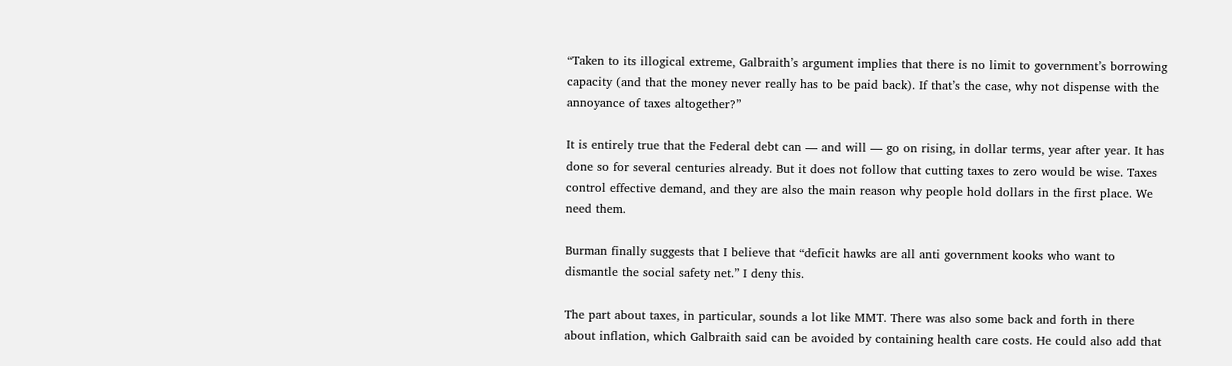“Taken to its illogical extreme, Galbraith’s argument implies that there is no limit to government’s borrowing capacity (and that the money never really has to be paid back). If that’s the case, why not dispense with the annoyance of taxes altogether?”

It is entirely true that the Federal debt can — and will — go on rising, in dollar terms, year after year. It has done so for several centuries already. But it does not follow that cutting taxes to zero would be wise. Taxes control effective demand, and they are also the main reason why people hold dollars in the first place. We need them.

Burman finally suggests that I believe that “deficit hawks are all anti government kooks who want to dismantle the social safety net.” I deny this.

The part about taxes, in particular, sounds a lot like MMT. There was also some back and forth in there about inflation, which Galbraith said can be avoided by containing health care costs. He could also add that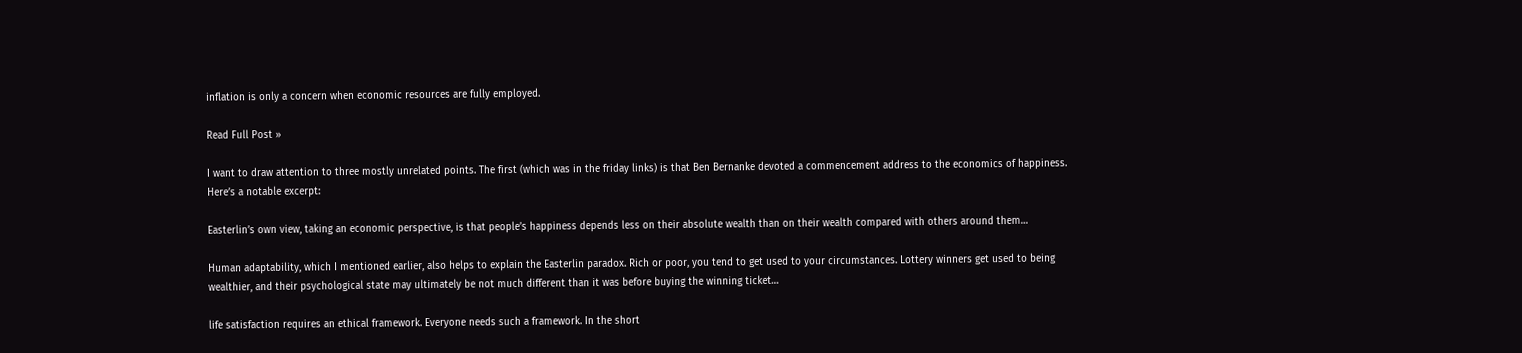inflation is only a concern when economic resources are fully employed.

Read Full Post »

I want to draw attention to three mostly unrelated points. The first (which was in the friday links) is that Ben Bernanke devoted a commencement address to the economics of happiness. Here’s a notable excerpt:

Easterlin’s own view, taking an economic perspective, is that people’s happiness depends less on their absolute wealth than on their wealth compared with others around them…

Human adaptability, which I mentioned earlier, also helps to explain the Easterlin paradox. Rich or poor, you tend to get used to your circumstances. Lottery winners get used to being wealthier, and their psychological state may ultimately be not much different than it was before buying the winning ticket…

life satisfaction requires an ethical framework. Everyone needs such a framework. In the short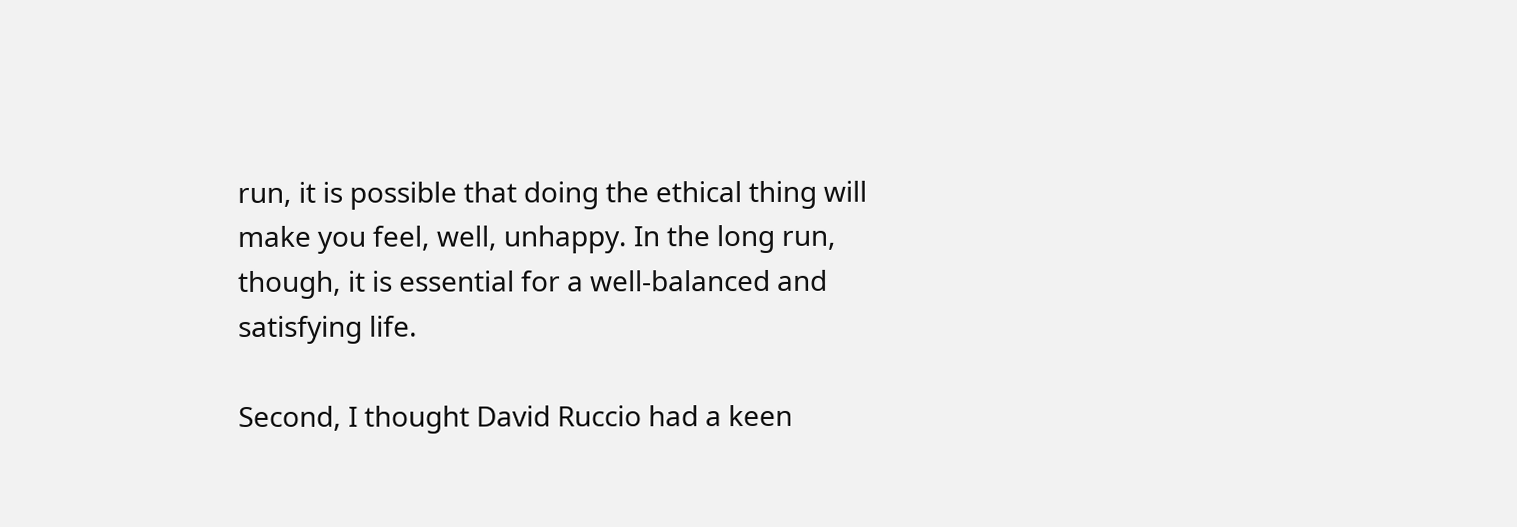run, it is possible that doing the ethical thing will make you feel, well, unhappy. In the long run, though, it is essential for a well-balanced and satisfying life.

Second, I thought David Ruccio had a keen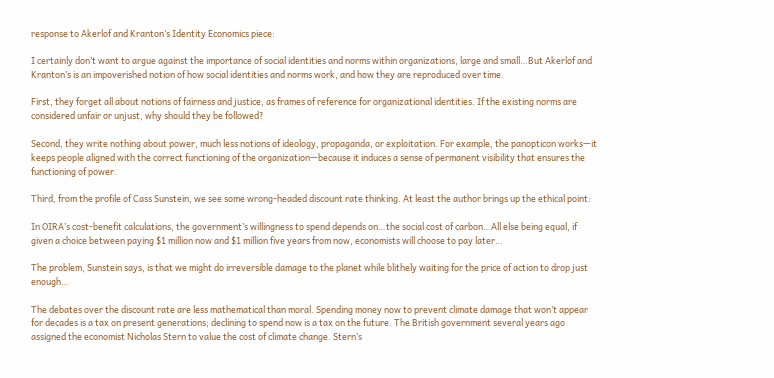response to Akerlof and Kranton’s Identity Economics piece:

I certainly don’t want to argue against the importance of social identities and norms within organizations, large and small…But Akerlof and Kranton’s is an impoverished notion of how social identities and norms work, and how they are reproduced over time.

First, they forget all about notions of fairness and justice, as frames of reference for organizational identities. If the existing norms are considered unfair or unjust, why should they be followed?

Second, they write nothing about power, much less notions of ideology, propaganda, or exploitation. For example, the panopticon works—it keeps people aligned with the correct functioning of the organization—because it induces a sense of permanent visibility that ensures the functioning of power.

Third, from the profile of Cass Sunstein, we see some wrong-headed discount rate thinking. At least the author brings up the ethical point:

In OIRA’s cost-benefit calculations, the government’s willingness to spend depends on…the social cost of carbon…All else being equal, if given a choice between paying $1 million now and $1 million five years from now, economists will choose to pay later…

The problem, Sunstein says, is that we might do irreversible damage to the planet while blithely waiting for the price of action to drop just enough…

The debates over the discount rate are less mathematical than moral. Spending money now to prevent climate damage that won’t appear for decades is a tax on present generations; declining to spend now is a tax on the future. The British government several years ago assigned the economist Nicholas Stern to value the cost of climate change. Stern’s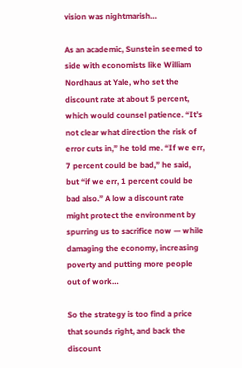vision was nightmarish…

As an academic, Sunstein seemed to side with economists like William Nordhaus at Yale, who set the discount rate at about 5 percent, which would counsel patience. “It’s not clear what direction the risk of error cuts in,” he told me. “If we err, 7 percent could be bad,” he said, but “if we err, 1 percent could be bad also.” A low a discount rate might protect the environment by spurring us to sacrifice now — while damaging the economy, increasing poverty and putting more people out of work…

So the strategy is too find a price that sounds right, and back the discount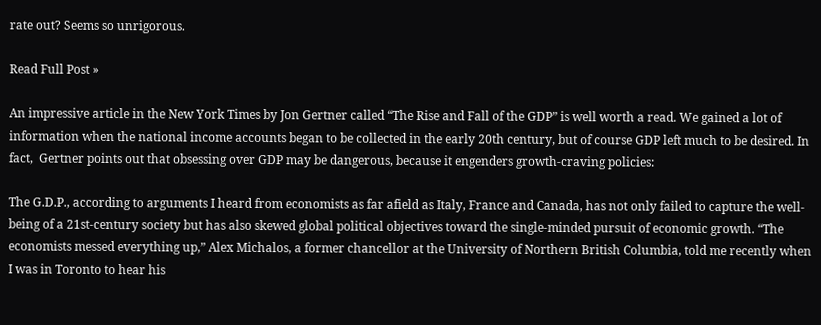rate out? Seems so unrigorous.

Read Full Post »

An impressive article in the New York Times by Jon Gertner called “The Rise and Fall of the GDP” is well worth a read. We gained a lot of information when the national income accounts began to be collected in the early 20th century, but of course GDP left much to be desired. In fact,  Gertner points out that obsessing over GDP may be dangerous, because it engenders growth-craving policies:

The G.D.P., according to arguments I heard from economists as far afield as Italy, France and Canada, has not only failed to capture the well-being of a 21st-century society but has also skewed global political objectives toward the single-minded pursuit of economic growth. “The economists messed everything up,” Alex Michalos, a former chancellor at the University of Northern British Columbia, told me recently when I was in Toronto to hear his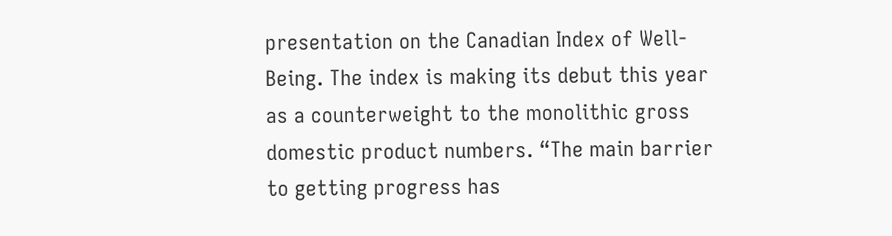presentation on the Canadian Index of Well-Being. The index is making its debut this year as a counterweight to the monolithic gross domestic product numbers. “The main barrier to getting progress has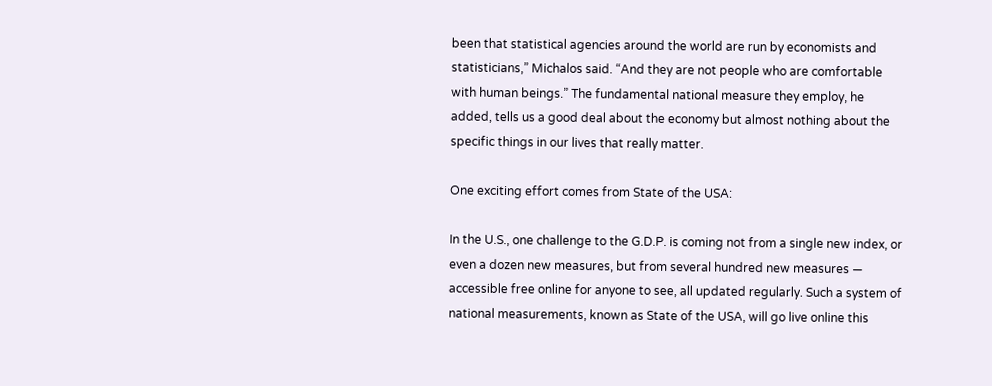been that statistical agencies around the world are run by economists and statisticians,” Michalos said. “And they are not people who are comfortable with human beings.” The fundamental national measure they employ, he added, tells us a good deal about the economy but almost nothing about the specific things in our lives that really matter.

One exciting effort comes from State of the USA:

In the U.S., one challenge to the G.D.P. is coming not from a single new index, or even a dozen new measures, but from several hundred new measures — accessible free online for anyone to see, all updated regularly. Such a system of national measurements, known as State of the USA, will go live online this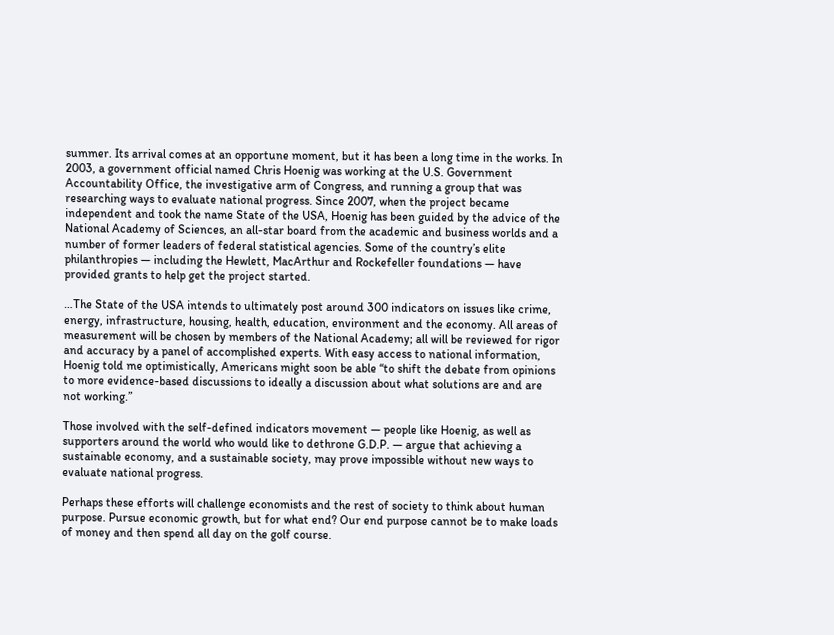summer. Its arrival comes at an opportune moment, but it has been a long time in the works. In 2003, a government official named Chris Hoenig was working at the U.S. Government Accountability Office, the investigative arm of Congress, and running a group that was researching ways to evaluate national progress. Since 2007, when the project became independent and took the name State of the USA, Hoenig has been guided by the advice of the National Academy of Sciences, an all-star board from the academic and business worlds and a number of former leaders of federal statistical agencies. Some of the country’s elite philanthropies — including the Hewlett, MacArthur and Rockefeller foundations — have provided grants to help get the project started.

…The State of the USA intends to ultimately post around 300 indicators on issues like crime, energy, infrastructure, housing, health, education, environment and the economy. All areas of measurement will be chosen by members of the National Academy; all will be reviewed for rigor and accuracy by a panel of accomplished experts. With easy access to national information, Hoenig told me optimistically, Americans might soon be able “to shift the debate from opinions to more evidence-based discussions to ideally a discussion about what solutions are and are not working.”

Those involved with the self-defined indicators movement — people like Hoenig, as well as supporters around the world who would like to dethrone G.D.P. — argue that achieving a sustainable economy, and a sustainable society, may prove impossible without new ways to evaluate national progress.

Perhaps these efforts will challenge economists and the rest of society to think about human purpose. Pursue economic growth, but for what end? Our end purpose cannot be to make loads of money and then spend all day on the golf course.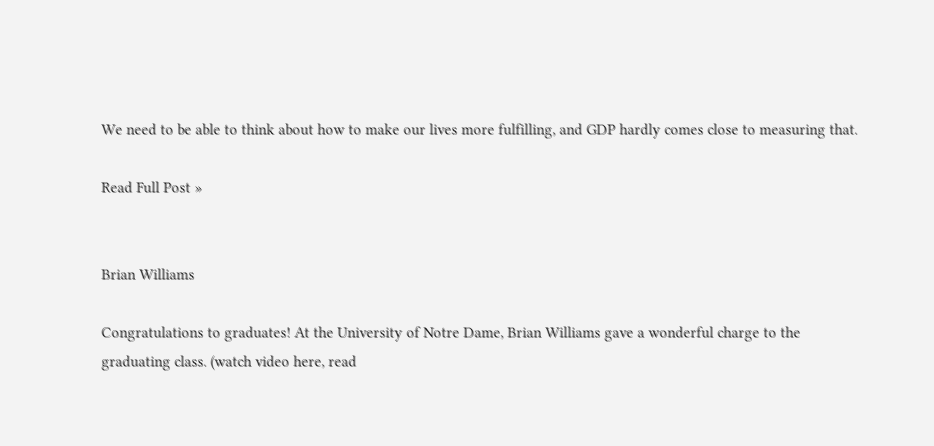We need to be able to think about how to make our lives more fulfilling, and GDP hardly comes close to measuring that.

Read Full Post »


Brian Williams

Congratulations to graduates! At the University of Notre Dame, Brian Williams gave a wonderful charge to the graduating class. (watch video here, read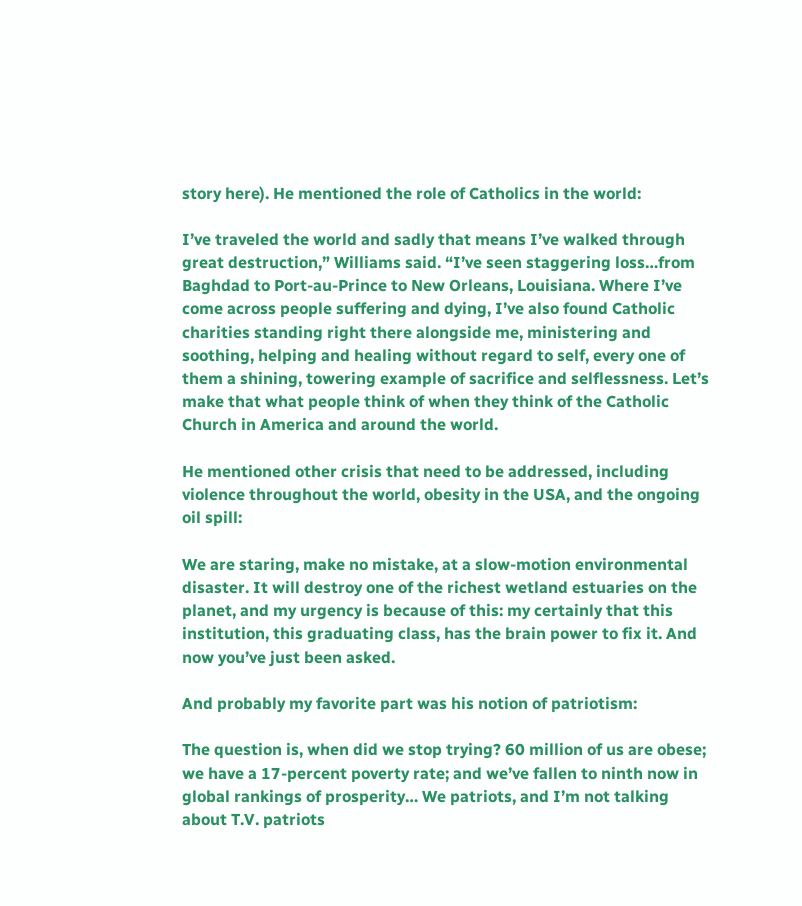story here). He mentioned the role of Catholics in the world:

I’ve traveled the world and sadly that means I’ve walked through great destruction,” Williams said. “I’ve seen staggering loss…from Baghdad to Port-au-Prince to New Orleans, Louisiana. Where I’ve come across people suffering and dying, I’ve also found Catholic charities standing right there alongside me, ministering and soothing, helping and healing without regard to self, every one of them a shining, towering example of sacrifice and selflessness. Let’s make that what people think of when they think of the Catholic Church in America and around the world.

He mentioned other crisis that need to be addressed, including violence throughout the world, obesity in the USA, and the ongoing oil spill:

We are staring, make no mistake, at a slow-motion environmental disaster. It will destroy one of the richest wetland estuaries on the planet, and my urgency is because of this: my certainly that this institution, this graduating class, has the brain power to fix it. And now you’ve just been asked.

And probably my favorite part was his notion of patriotism:

The question is, when did we stop trying? 60 million of us are obese; we have a 17-percent poverty rate; and we’ve fallen to ninth now in global rankings of prosperity… We patriots, and I’m not talking about T.V. patriots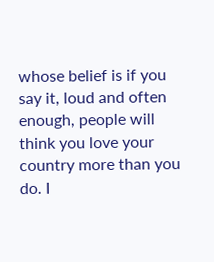whose belief is if you say it, loud and often enough, people will think you love your country more than you do. I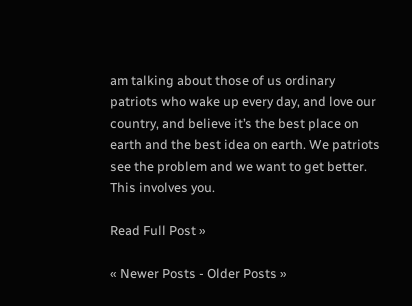am talking about those of us ordinary patriots who wake up every day, and love our country, and believe it’s the best place on earth and the best idea on earth. We patriots see the problem and we want to get better. This involves you.

Read Full Post »

« Newer Posts - Older Posts »